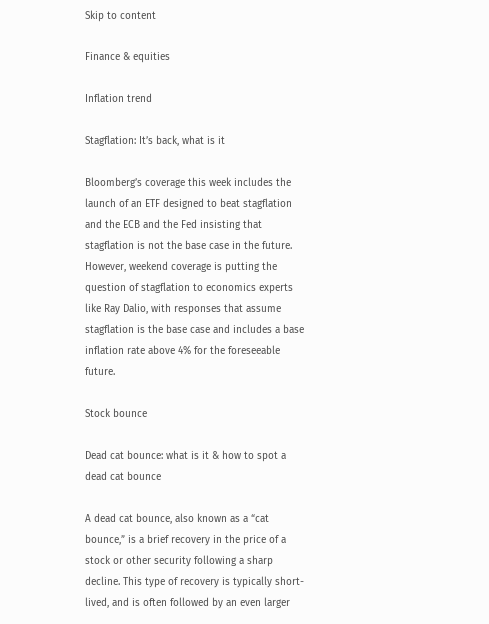Skip to content

Finance & equities

Inflation trend

Stagflation: It’s back, what is it

Bloomberg’s coverage this week includes the launch of an ETF designed to beat stagflation and the ECB and the Fed insisting that stagflation is not the base case in the future. However, weekend coverage is putting the question of stagflation to economics experts like Ray Dalio, with responses that assume stagflation is the base case and includes a base inflation rate above 4% for the foreseeable future.

Stock bounce

Dead cat bounce: what is it & how to spot a dead cat bounce

A dead cat bounce, also known as a “cat bounce,” is a brief recovery in the price of a stock or other security following a sharp decline. This type of recovery is typically short-lived, and is often followed by an even larger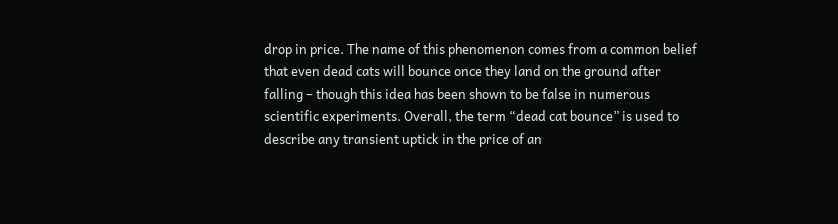drop in price. The name of this phenomenon comes from a common belief that even dead cats will bounce once they land on the ground after falling – though this idea has been shown to be false in numerous scientific experiments. Overall, the term “dead cat bounce” is used to describe any transient uptick in the price of an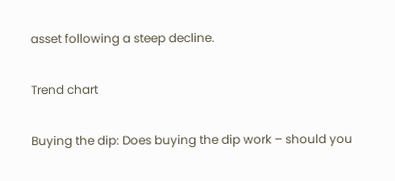asset following a steep decline.

Trend chart

Buying the dip: Does buying the dip work – should you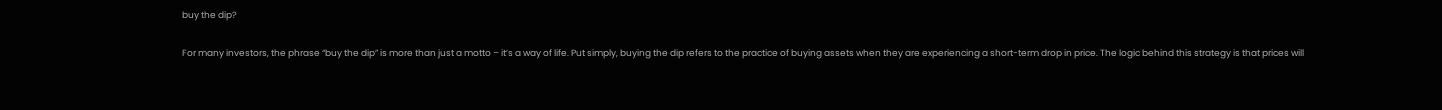buy the dip?

For many investors, the phrase “buy the dip” is more than just a motto – it’s a way of life. Put simply, buying the dip refers to the practice of buying assets when they are experiencing a short-term drop in price. The logic behind this strategy is that prices will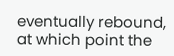eventually rebound, at which point the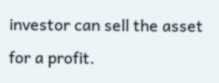investor can sell the asset for a profit.